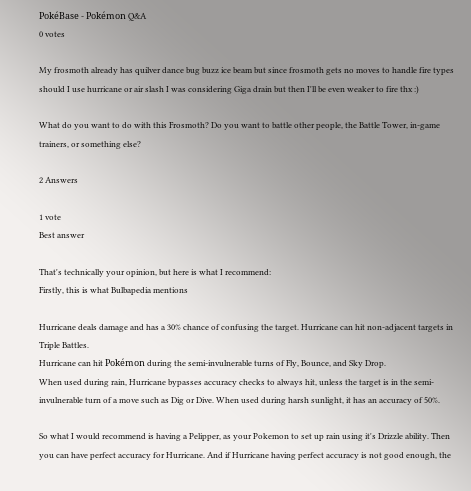PokéBase - Pokémon Q&A
0 votes

My frosmoth already has quilver dance bug buzz ice beam but since frosmoth gets no moves to handle fire types should I use hurricane or air slash I was considering Giga drain but then I'll be even weaker to fire thx :)

What do you want to do with this Frosmoth? Do you want to battle other people, the Battle Tower, in-game trainers, or something else?

2 Answers

1 vote
Best answer

That's technically your opinion, but here is what I recommend:
Firstly, this is what Bulbapedia mentions

Hurricane deals damage and has a 30% chance of confusing the target. Hurricane can hit non-adjacent targets in Triple Battles.
Hurricane can hit Pokémon during the semi-invulnerable turns of Fly, Bounce, and Sky Drop.
When used during rain, Hurricane bypasses accuracy checks to always hit, unless the target is in the semi-invulnerable turn of a move such as Dig or Dive. When used during harsh sunlight, it has an accuracy of 50%.

So what I would recommend is having a Pelipper, as your Pokemon to set up rain using it's Drizzle ability. Then you can have perfect accuracy for Hurricane. And if Hurricane having perfect accuracy is not good enough, the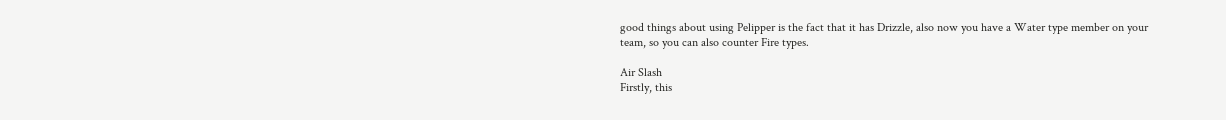good things about using Pelipper is the fact that it has Drizzle, also now you have a Water type member on your team, so you can also counter Fire types.

Air Slash
Firstly, this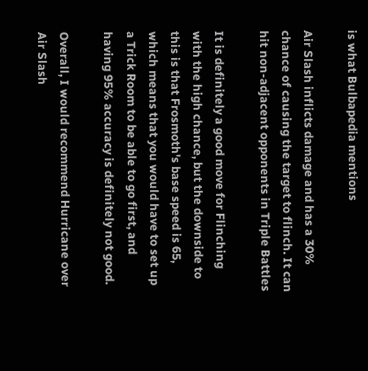is what Bulbapedia mentions

Air Slash inflicts damage and has a 30% chance of causing the target to flinch. It can hit non-adjacent opponents in Triple Battles

It is definitely a good move for Flinching with the high chance, but the downside to this is that Frosmoth's base speed is 65, which means that you would have to set up a Trick Room to be able to go first, and having 95% accuracy is definitely not good.

Overall, I would recommend Hurricane over Air Slash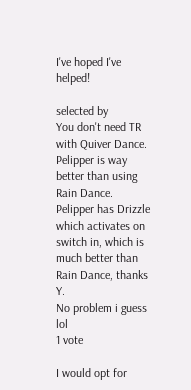I've hoped I've helped!

selected by
You don't need TR with Quiver Dance. Pelipper is way better than using Rain Dance.
Pelipper has Drizzle which activates on switch in, which is much better than Rain Dance, thanks Y.
No problem i guess lol
1 vote

I would opt for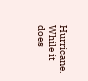Hurricane. While it does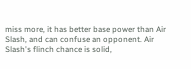miss more, it has better base power than Air Slash, and can confuse an opponent. Air Slash's flinch chance is solid,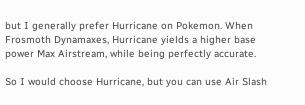but I generally prefer Hurricane on Pokemon. When Frosmoth Dynamaxes, Hurricane yields a higher base power Max Airstream, while being perfectly accurate.

So I would choose Hurricane, but you can use Air Slash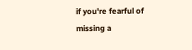if you're fearful of missing a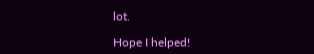lot.

Hope I helped!